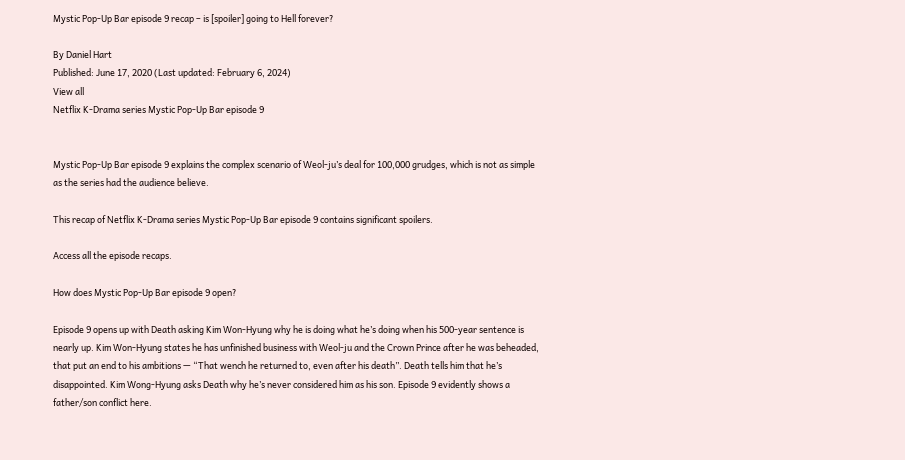Mystic Pop-Up Bar episode 9 recap – is [spoiler] going to Hell forever?

By Daniel Hart
Published: June 17, 2020 (Last updated: February 6, 2024)
View all
Netflix K-Drama series Mystic Pop-Up Bar episode 9


Mystic Pop-Up Bar episode 9 explains the complex scenario of Weol-ju’s deal for 100,000 grudges, which is not as simple as the series had the audience believe.

This recap of Netflix K-Drama series Mystic Pop-Up Bar episode 9 contains significant spoilers.

Access all the episode recaps.

How does Mystic Pop-Up Bar episode 9 open?

Episode 9 opens up with Death asking Kim Won-Hyung why he is doing what he’s doing when his 500-year sentence is nearly up. Kim Won-Hyung states he has unfinished business with Weol-ju and the Crown Prince after he was beheaded, that put an end to his ambitions — “That wench he returned to, even after his death”. Death tells him that he’s disappointed. Kim Wong-Hyung asks Death why he’s never considered him as his son. Episode 9 evidently shows a father/son conflict here.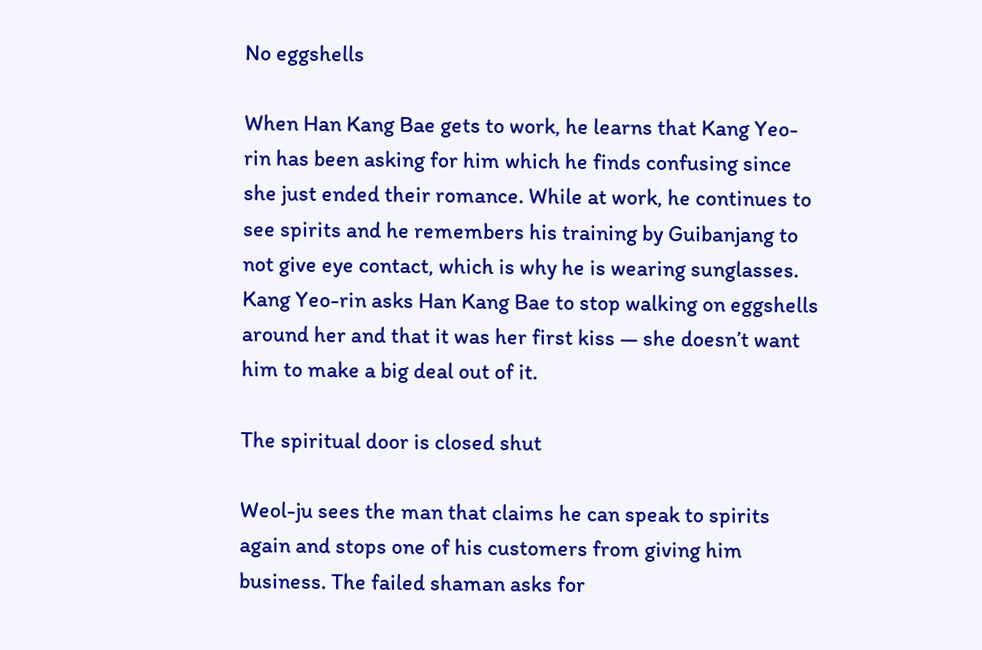No eggshells

When Han Kang Bae gets to work, he learns that Kang Yeo-rin has been asking for him which he finds confusing since she just ended their romance. While at work, he continues to see spirits and he remembers his training by Guibanjang to not give eye contact, which is why he is wearing sunglasses. Kang Yeo-rin asks Han Kang Bae to stop walking on eggshells around her and that it was her first kiss — she doesn’t want him to make a big deal out of it.

The spiritual door is closed shut

Weol-ju sees the man that claims he can speak to spirits again and stops one of his customers from giving him business. The failed shaman asks for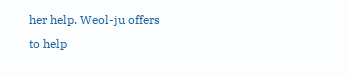her help. Weol-ju offers to help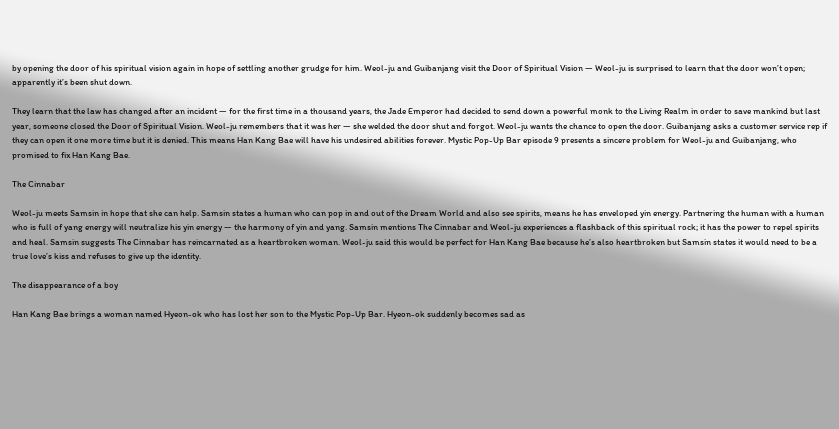by opening the door of his spiritual vision again in hope of settling another grudge for him. Weol-ju and Guibanjang visit the Door of Spiritual Vision — Weol-ju is surprised to learn that the door won’t open; apparently it’s been shut down.

They learn that the law has changed after an incident — for the first time in a thousand years, the Jade Emperor had decided to send down a powerful monk to the Living Realm in order to save mankind but last year, someone closed the Door of Spiritual Vision. Weol-ju remembers that it was her — she welded the door shut and forgot. Weol-ju wants the chance to open the door. Guibanjang asks a customer service rep if they can open it one more time but it is denied. This means Han Kang Bae will have his undesired abilities forever. Mystic Pop-Up Bar episode 9 presents a sincere problem for Weol-ju and Guibanjang, who promised to fix Han Kang Bae.

The Cinnabar

Weol-ju meets Samsin in hope that she can help. Samsin states a human who can pop in and out of the Dream World and also see spirits, means he has enveloped yin energy. Partnering the human with a human who is full of yang energy will neutralize his yin energy — the harmony of yin and yang. Samsin mentions The Cinnabar and Weol-ju experiences a flashback of this spiritual rock; it has the power to repel spirits and heal. Samsin suggests The Cinnabar has reincarnated as a heartbroken woman. Weol-ju said this would be perfect for Han Kang Bae because he’s also heartbroken but Samsin states it would need to be a true love’s kiss and refuses to give up the identity.

The disappearance of a boy

Han Kang Bae brings a woman named Hyeon-ok who has lost her son to the Mystic Pop-Up Bar. Hyeon-ok suddenly becomes sad as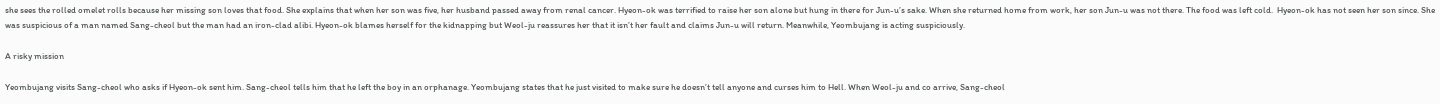she sees the rolled omelet rolls because her missing son loves that food. She explains that when her son was five, her husband passed away from renal cancer. Hyeon-ok was terrified to raise her son alone but hung in there for Jun-u’s sake. When she returned home from work, her son Jun-u was not there. The food was left cold.  Hyeon-ok has not seen her son since. She was suspicious of a man named Sang-cheol but the man had an iron-clad alibi. Hyeon-ok blames herself for the kidnapping but Weol-ju reassures her that it isn’t her fault and claims Jun-u will return. Meanwhile, Yeombujang is acting suspiciously.

A risky mission

Yeombujang visits Sang-cheol who asks if Hyeon-ok sent him. Sang-cheol tells him that he left the boy in an orphanage. Yeombujang states that he just visited to make sure he doesn’t tell anyone and curses him to Hell. When Weol-ju and co arrive, Sang-cheol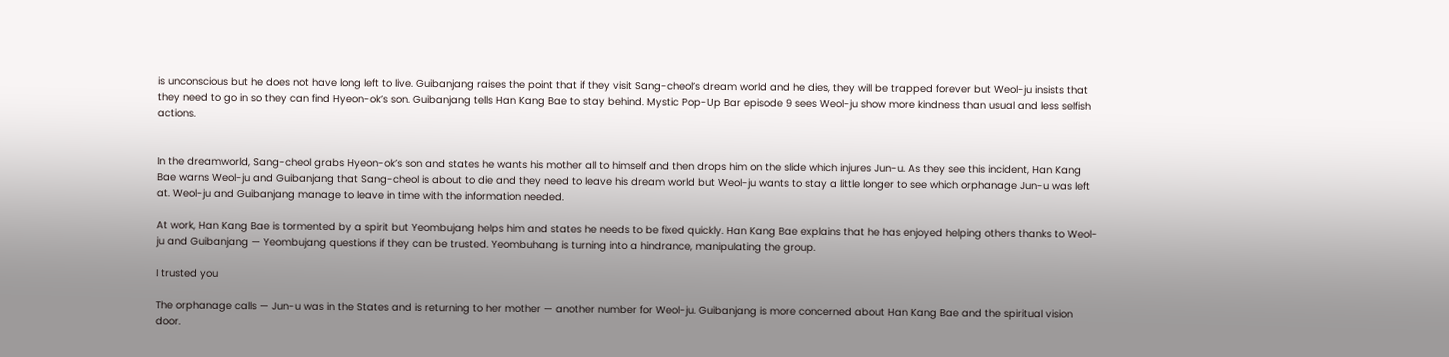is unconscious but he does not have long left to live. Guibanjang raises the point that if they visit Sang-cheol’s dream world and he dies, they will be trapped forever but Weol-ju insists that they need to go in so they can find Hyeon-ok’s son. Guibanjang tells Han Kang Bae to stay behind. Mystic Pop-Up Bar episode 9 sees Weol-ju show more kindness than usual and less selfish actions.


In the dreamworld, Sang-cheol grabs Hyeon-ok’s son and states he wants his mother all to himself and then drops him on the slide which injures Jun-u. As they see this incident, Han Kang Bae warns Weol-ju and Guibanjang that Sang-cheol is about to die and they need to leave his dream world but Weol-ju wants to stay a little longer to see which orphanage Jun-u was left at. Weol-ju and Guibanjang manage to leave in time with the information needed.

At work, Han Kang Bae is tormented by a spirit but Yeombujang helps him and states he needs to be fixed quickly. Han Kang Bae explains that he has enjoyed helping others thanks to Weol-ju and Guibanjang — Yeombujang questions if they can be trusted. Yeombuhang is turning into a hindrance, manipulating the group.

I trusted you

The orphanage calls — Jun-u was in the States and is returning to her mother — another number for Weol-ju. Guibanjang is more concerned about Han Kang Bae and the spiritual vision door.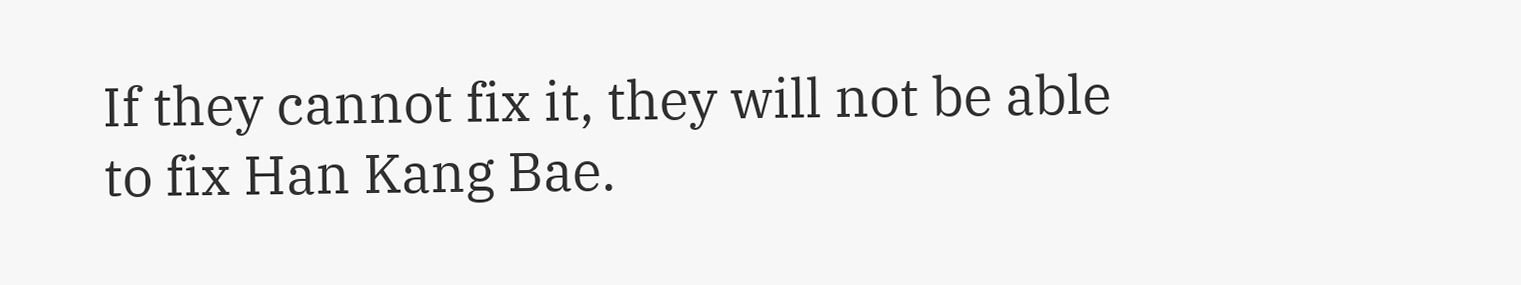If they cannot fix it, they will not be able to fix Han Kang Bae.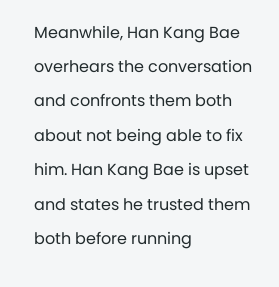Meanwhile, Han Kang Bae overhears the conversation and confronts them both about not being able to fix him. Han Kang Bae is upset and states he trusted them both before running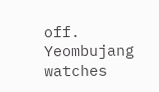off. Yeombujang watches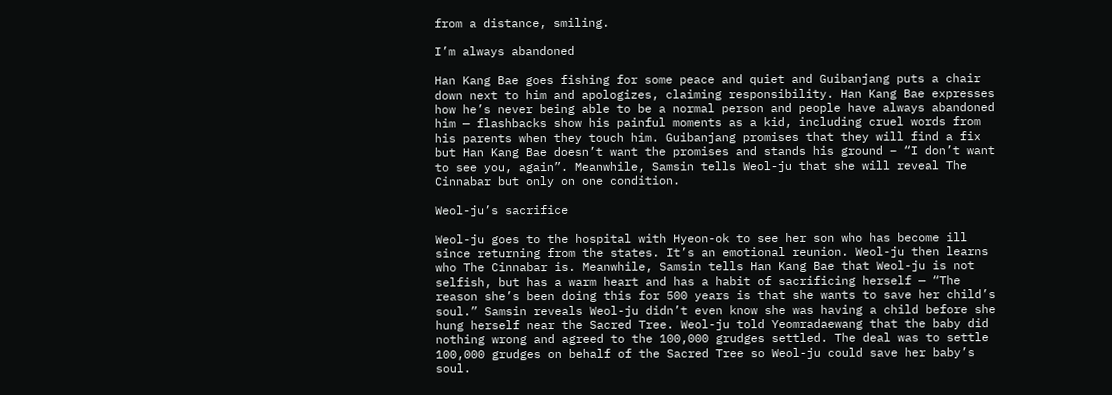from a distance, smiling.

I’m always abandoned

Han Kang Bae goes fishing for some peace and quiet and Guibanjang puts a chair down next to him and apologizes, claiming responsibility. Han Kang Bae expresses how he’s never being able to be a normal person and people have always abandoned him — flashbacks show his painful moments as a kid, including cruel words from his parents when they touch him. Guibanjang promises that they will find a fix but Han Kang Bae doesn’t want the promises and stands his ground – “I don’t want to see you, again”. Meanwhile, Samsin tells Weol-ju that she will reveal The Cinnabar but only on one condition.

Weol-ju’s sacrifice

Weol-ju goes to the hospital with Hyeon-ok to see her son who has become ill since returning from the states. It’s an emotional reunion. Weol-ju then learns who The Cinnabar is. Meanwhile, Samsin tells Han Kang Bae that Weol-ju is not selfish, but has a warm heart and has a habit of sacrificing herself — “The reason she’s been doing this for 500 years is that she wants to save her child’s soul.” Samsin reveals Weol-ju didn’t even know she was having a child before she hung herself near the Sacred Tree. Weol-ju told Yeomradaewang that the baby did nothing wrong and agreed to the 100,000 grudges settled. The deal was to settle 100,000 grudges on behalf of the Sacred Tree so Weol-ju could save her baby’s soul.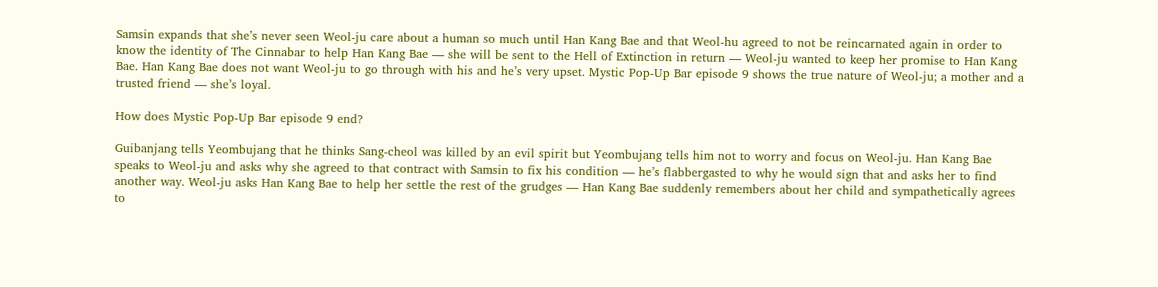Samsin expands that she’s never seen Weol-ju care about a human so much until Han Kang Bae and that Weol-hu agreed to not be reincarnated again in order to know the identity of The Cinnabar to help Han Kang Bae — she will be sent to the Hell of Extinction in return — Weol-ju wanted to keep her promise to Han Kang Bae. Han Kang Bae does not want Weol-ju to go through with his and he’s very upset. Mystic Pop-Up Bar episode 9 shows the true nature of Weol-ju; a mother and a trusted friend — she’s loyal.

How does Mystic Pop-Up Bar episode 9 end?

Guibanjang tells Yeombujang that he thinks Sang-cheol was killed by an evil spirit but Yeombujang tells him not to worry and focus on Weol-ju. Han Kang Bae speaks to Weol-ju and asks why she agreed to that contract with Samsin to fix his condition — he’s flabbergasted to why he would sign that and asks her to find another way. Weol-ju asks Han Kang Bae to help her settle the rest of the grudges — Han Kang Bae suddenly remembers about her child and sympathetically agrees to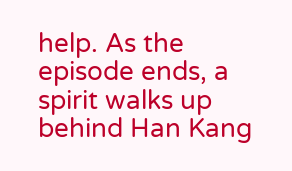help. As the episode ends, a spirit walks up behind Han Kang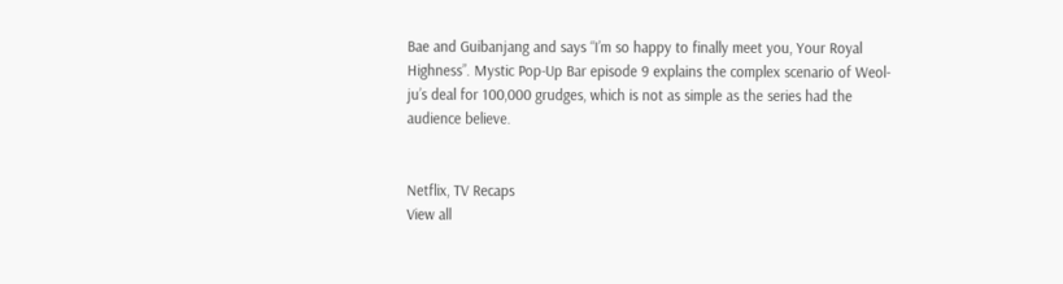Bae and Guibanjang and says “I’m so happy to finally meet you, Your Royal Highness”. Mystic Pop-Up Bar episode 9 explains the complex scenario of Weol-ju’s deal for 100,000 grudges, which is not as simple as the series had the audience believe.


Netflix, TV Recaps
View all